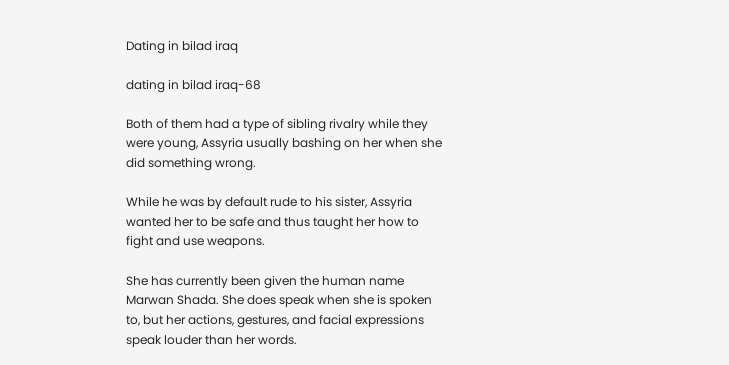Dating in bilad iraq

dating in bilad iraq-68

Both of them had a type of sibling rivalry while they were young, Assyria usually bashing on her when she did something wrong.

While he was by default rude to his sister, Assyria wanted her to be safe and thus taught her how to fight and use weapons.

She has currently been given the human name Marwan Shada. She does speak when she is spoken to, but her actions, gestures, and facial expressions speak louder than her words.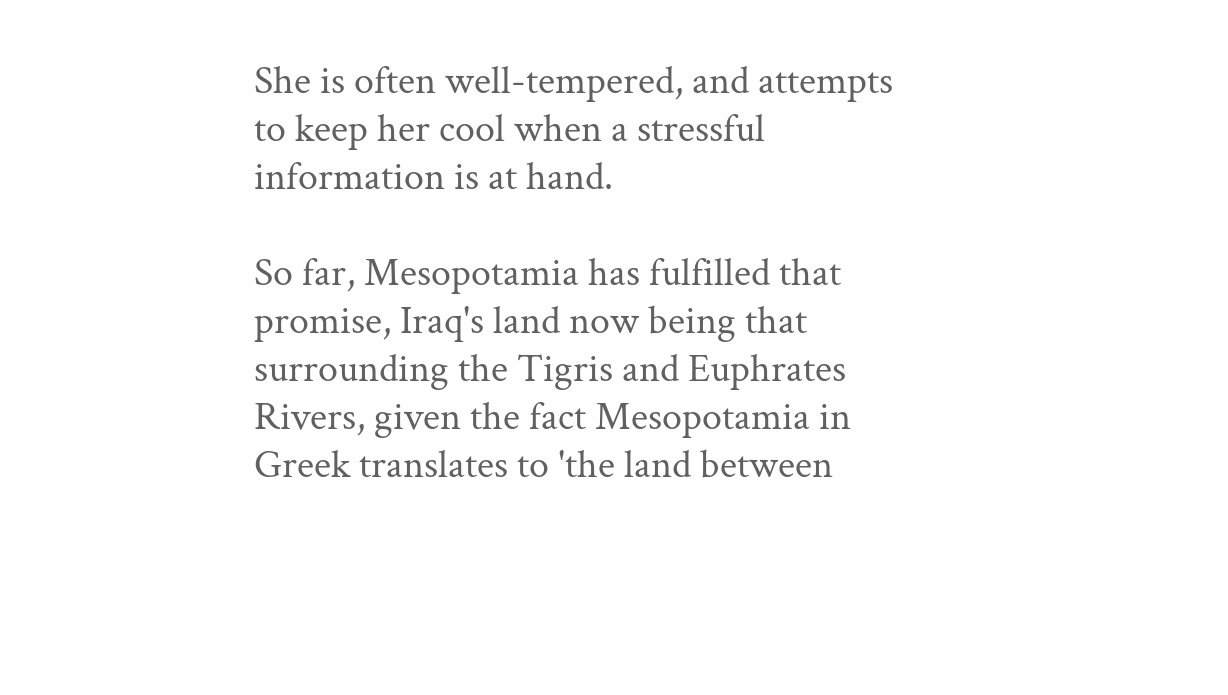She is often well-tempered, and attempts to keep her cool when a stressful information is at hand.

So far, Mesopotamia has fulfilled that promise, Iraq's land now being that surrounding the Tigris and Euphrates Rivers, given the fact Mesopotamia in Greek translates to 'the land between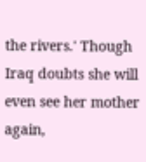the rivers.' Though Iraq doubts she will even see her mother again,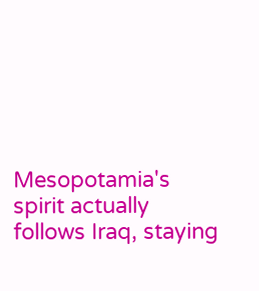Mesopotamia's spirit actually follows Iraq, staying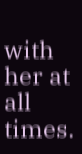with her at all times.